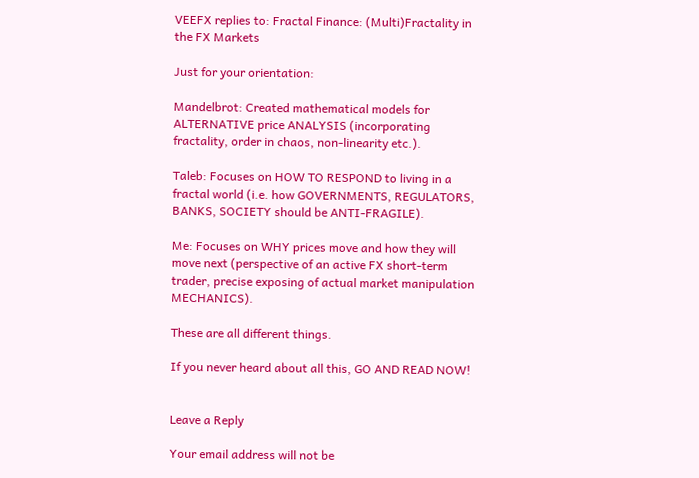VEEFX replies to: Fractal Finance: (Multi)Fractality in the FX Markets

Just for your orientation:

Mandelbrot: Created mathematical models for ALTERNATIVE price ANALYSIS (incorporating fractality, order in chaos, non-linearity etc.).

Taleb: Focuses on HOW TO RESPOND to living in a fractal world (i.e. how GOVERNMENTS, REGULATORS, BANKS, SOCIETY should be ANTI-FRAGILE).

Me: Focuses on WHY prices move and how they will move next (perspective of an active FX short-term trader, precise exposing of actual market manipulation MECHANICS).

These are all different things.

If you never heard about all this, GO AND READ NOW!


Leave a Reply

Your email address will not be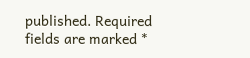published. Required fields are marked *